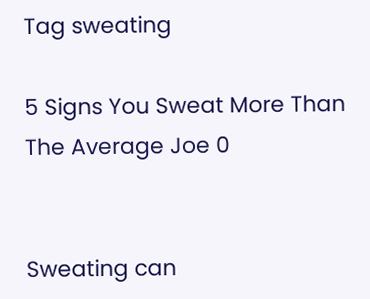Tag sweating

5 Signs You Sweat More Than The Average Joe 0


Sweating can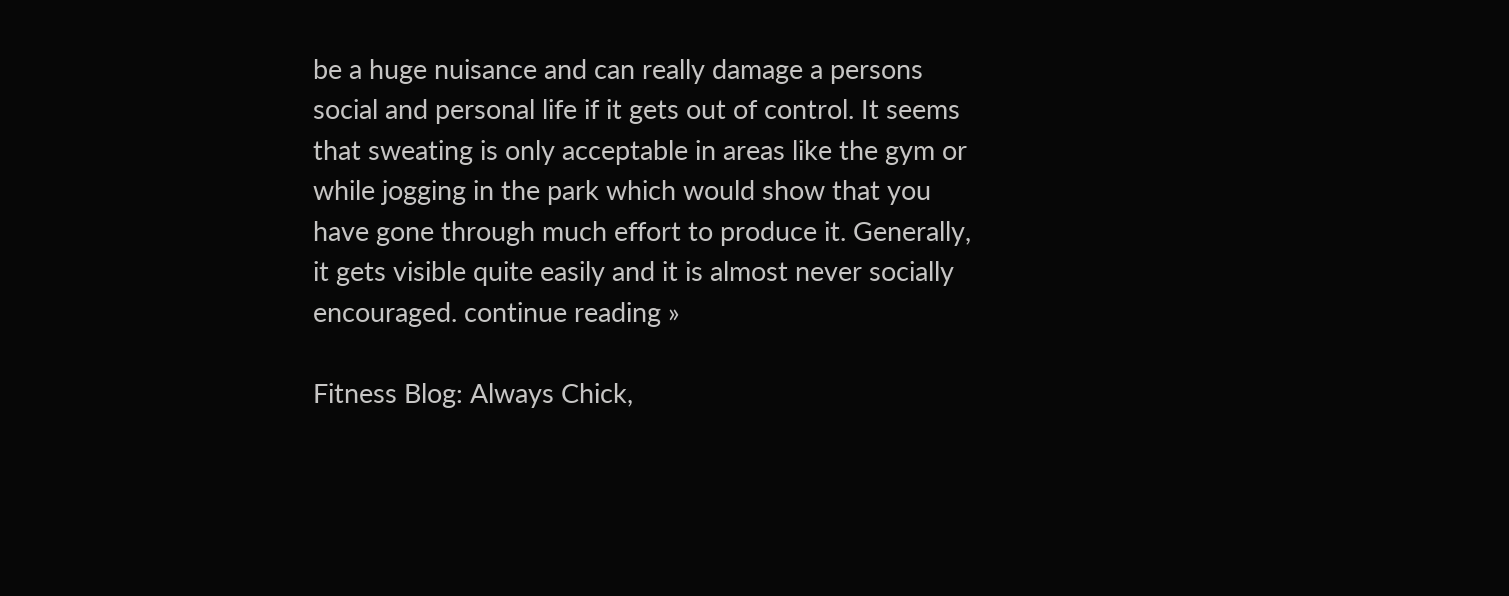be a huge nuisance and can really damage a persons social and personal life if it gets out of control. It seems that sweating is only acceptable in areas like the gym or while jogging in the park which would show that you have gone through much effort to produce it. Generally, it gets visible quite easily and it is almost never socially encouraged. continue reading »

Fitness Blog: Always Chick,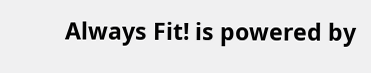Always Fit! is powered by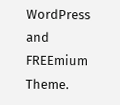WordPress and FREEmium Theme.